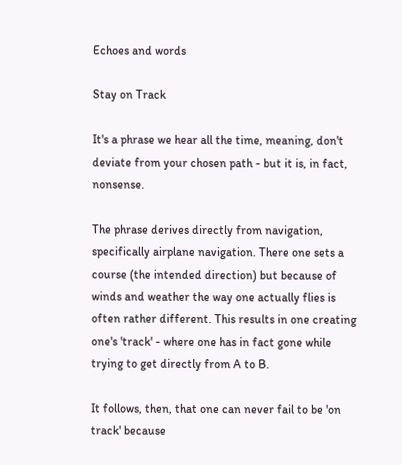Echoes and words

Stay on Track

It's a phrase we hear all the time, meaning, don't deviate from your chosen path - but it is, in fact, nonsense.

The phrase derives directly from navigation, specifically airplane navigation. There one sets a course (the intended direction) but because of winds and weather the way one actually flies is often rather different. This results in one creating one's 'track' - where one has in fact gone while trying to get directly from A to B.

It follows, then, that one can never fail to be 'on track' because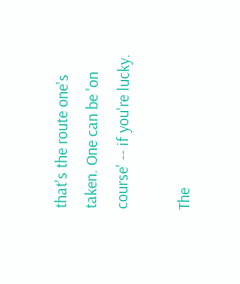that's the route one's taken. One can be 'on course' -- if you're lucky.

The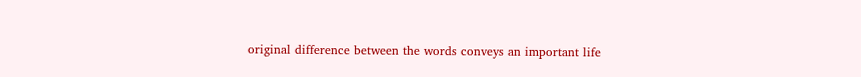original difference between the words conveys an important life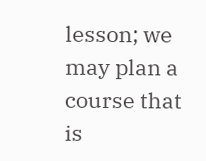lesson; we may plan a course that is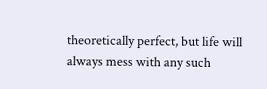theoretically perfect, but life will always mess with any such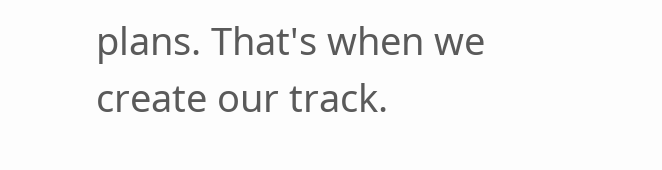plans. That's when we create our track.